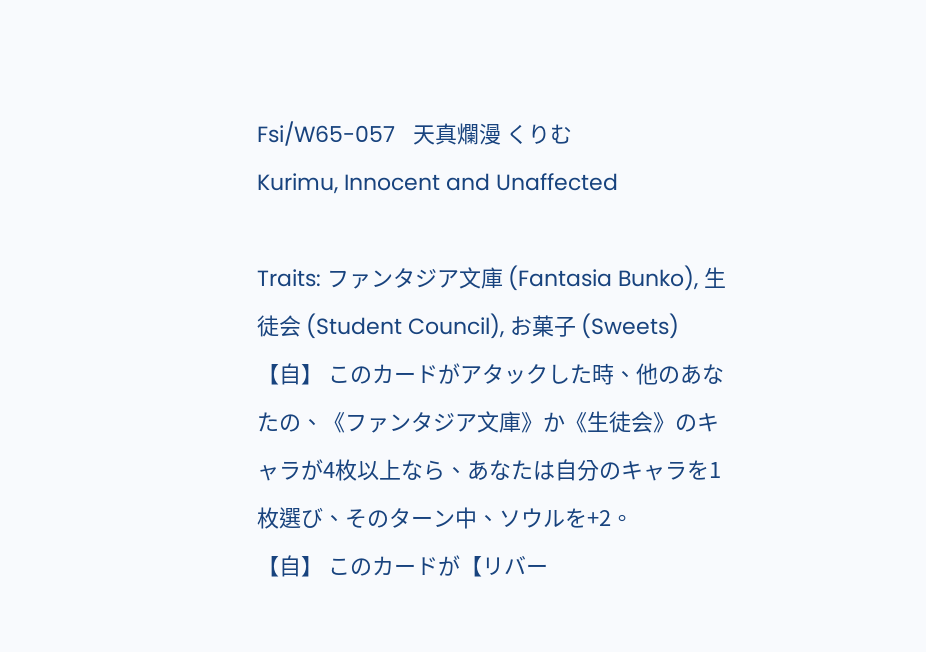Fsi/W65-057   天真爛漫 くりむ
Kurimu, Innocent and Unaffected

Traits: ファンタジア文庫 (Fantasia Bunko), 生徒会 (Student Council), お菓子 (Sweets)
【自】 このカードがアタックした時、他のあなたの、《ファンタジア文庫》か《生徒会》のキャラが4枚以上なら、あなたは自分のキャラを1枚選び、そのターン中、ソウルを+2。
【自】 このカードが【リバー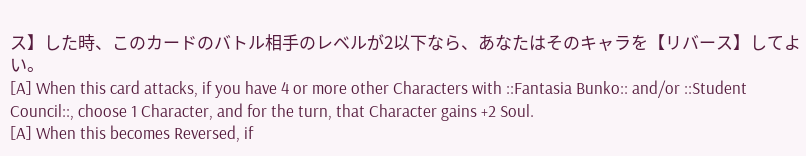ス】した時、このカードのバトル相手のレベルが2以下なら、あなたはそのキャラを【リバース】してよい。
[A] When this card attacks, if you have 4 or more other Characters with ::Fantasia Bunko:: and/or ::Student Council::, choose 1 Character, and for the turn, that Character gains +2 Soul.
[A] When this becomes Reversed, if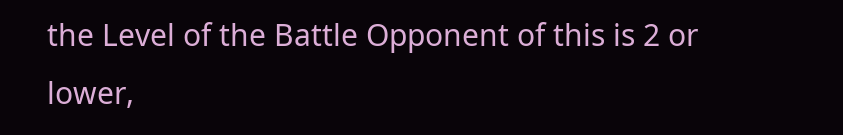the Level of the Battle Opponent of this is 2 or lower,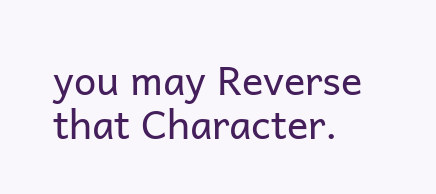you may Reverse that Character.